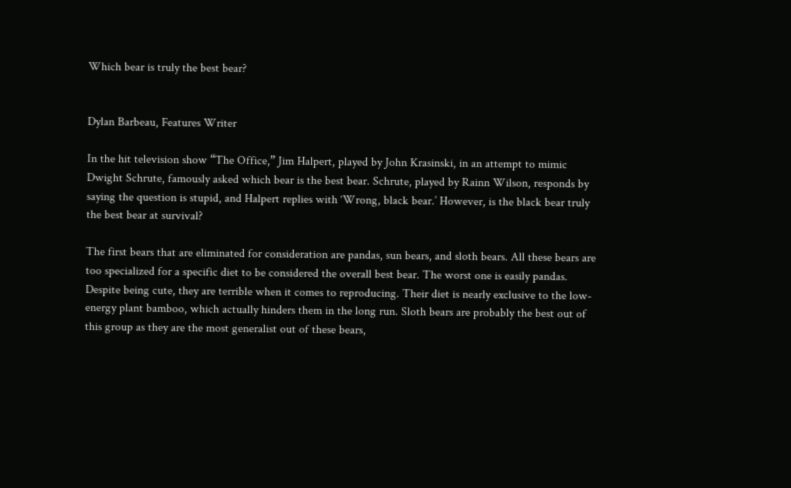Which bear is truly the best bear?


Dylan Barbeau, Features Writer

In the hit television show “The Office,” Jim Halpert, played by John Krasinski, in an attempt to mimic Dwight Schrute, famously asked which bear is the best bear. Schrute, played by Rainn Wilson, responds by saying the question is stupid, and Halpert replies with ‘Wrong, black bear.’ However, is the black bear truly the best bear at survival?

The first bears that are eliminated for consideration are pandas, sun bears, and sloth bears. All these bears are too specialized for a specific diet to be considered the overall best bear. The worst one is easily pandas. Despite being cute, they are terrible when it comes to reproducing. Their diet is nearly exclusive to the low-energy plant bamboo, which actually hinders them in the long run. Sloth bears are probably the best out of this group as they are the most generalist out of these bears,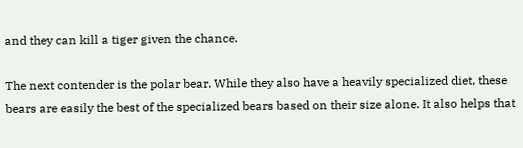and they can kill a tiger given the chance.

The next contender is the polar bear. While they also have a heavily specialized diet, these bears are easily the best of the specialized bears based on their size alone. It also helps that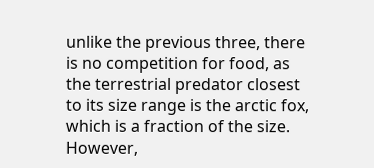unlike the previous three, there is no competition for food, as the terrestrial predator closest to its size range is the arctic fox, which is a fraction of the size. However,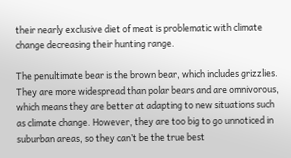their nearly exclusive diet of meat is problematic with climate change decreasing their hunting range.

The penultimate bear is the brown bear, which includes grizzlies. They are more widespread than polar bears and are omnivorous, which means they are better at adapting to new situations such as climate change. However, they are too big to go unnoticed in suburban areas, so they can’t be the true best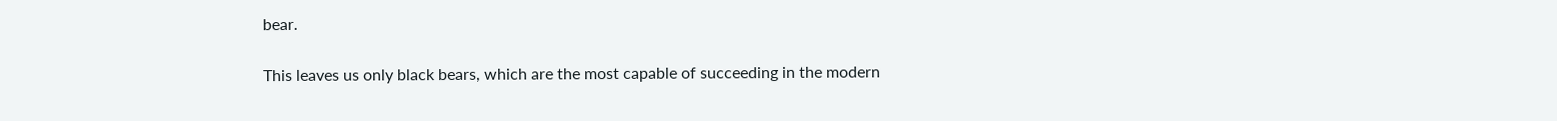bear.

This leaves us only black bears, which are the most capable of succeeding in the modern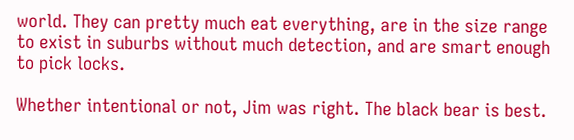world. They can pretty much eat everything, are in the size range to exist in suburbs without much detection, and are smart enough to pick locks.

Whether intentional or not, Jim was right. The black bear is best.